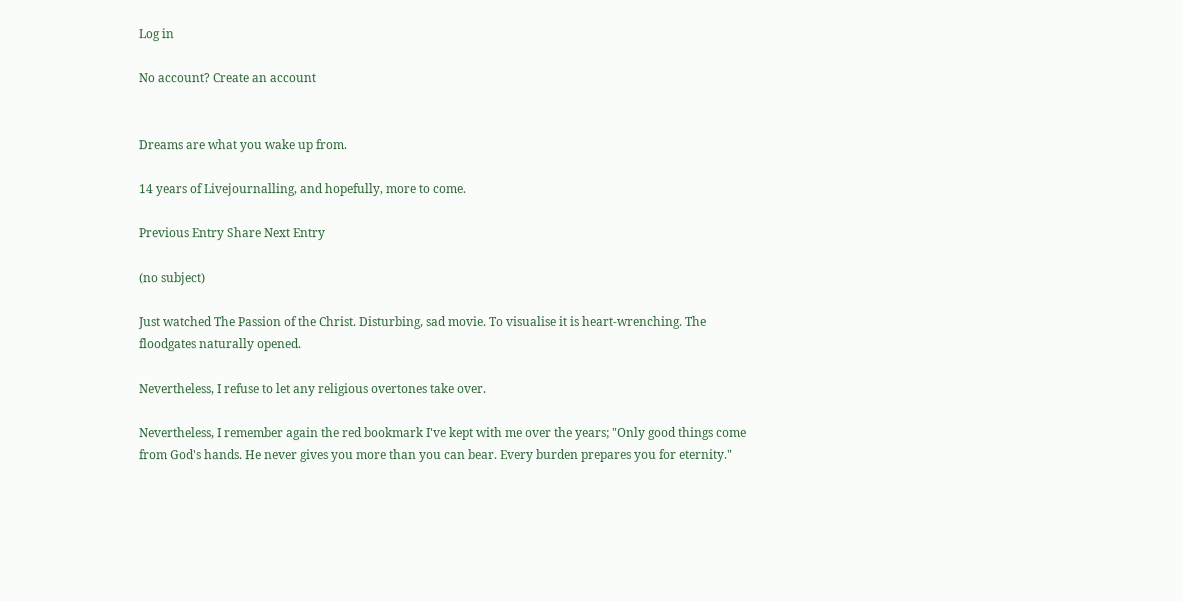Log in

No account? Create an account


Dreams are what you wake up from.

14 years of Livejournalling, and hopefully, more to come.

Previous Entry Share Next Entry

(no subject)

Just watched The Passion of the Christ. Disturbing, sad movie. To visualise it is heart-wrenching. The floodgates naturally opened.

Nevertheless, I refuse to let any religious overtones take over.

Nevertheless, I remember again the red bookmark I've kept with me over the years; "Only good things come from God's hands. He never gives you more than you can bear. Every burden prepares you for eternity."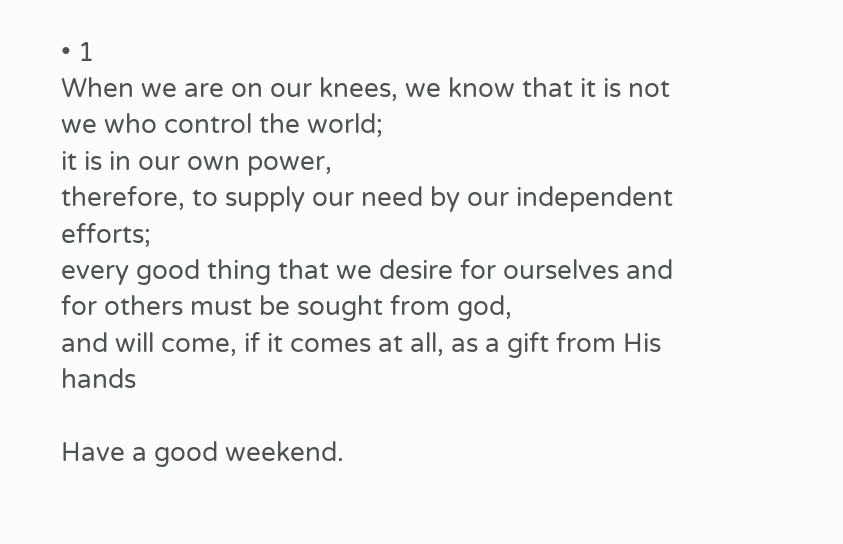• 1
When we are on our knees, we know that it is not we who control the world;
it is in our own power,
therefore, to supply our need by our independent efforts;
every good thing that we desire for ourselves and for others must be sought from god,
and will come, if it comes at all, as a gift from His hands

Have a good weekend.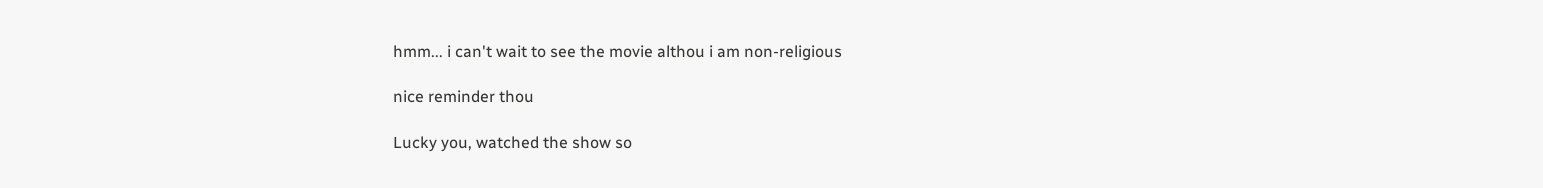hmm... i can't wait to see the movie althou i am non-religious

nice reminder thou

Lucky you, watched the show so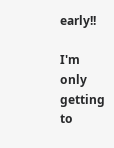early!!

I'm only getting to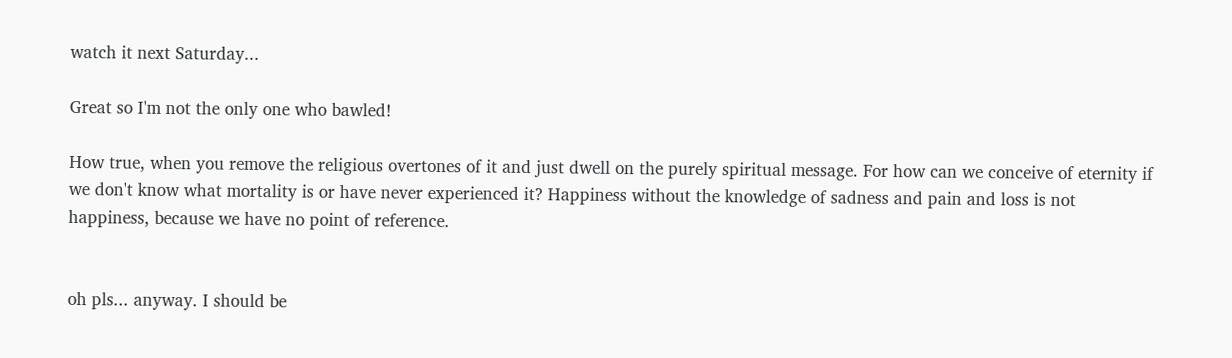watch it next Saturday...

Great so I'm not the only one who bawled!

How true, when you remove the religious overtones of it and just dwell on the purely spiritual message. For how can we conceive of eternity if we don't know what mortality is or have never experienced it? Happiness without the knowledge of sadness and pain and loss is not happiness, because we have no point of reference.


oh pls... anyway. I should be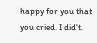happy for you that you cried. I did't.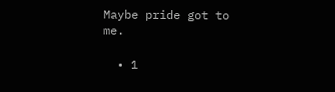Maybe pride got to me.

  • 1